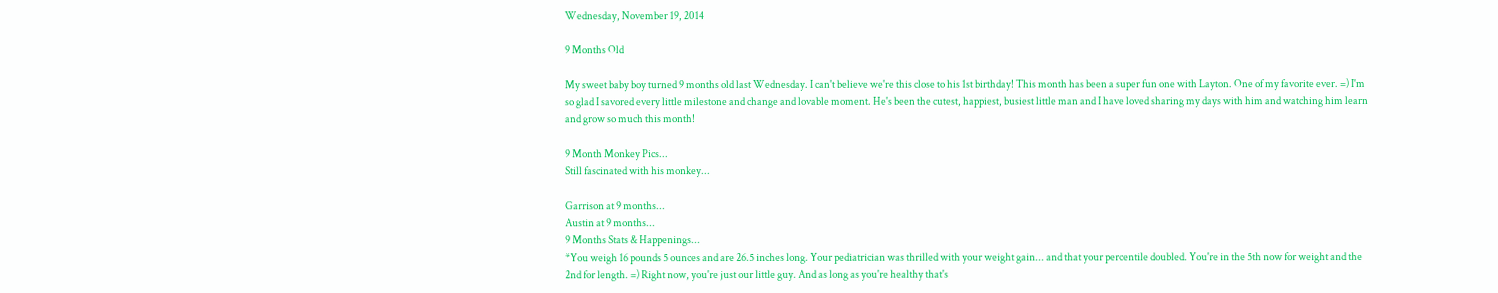Wednesday, November 19, 2014

9 Months Old

My sweet baby boy turned 9 months old last Wednesday. I can't believe we're this close to his 1st birthday! This month has been a super fun one with Layton. One of my favorite ever. =) I'm so glad I savored every little milestone and change and lovable moment. He's been the cutest, happiest, busiest little man and I have loved sharing my days with him and watching him learn and grow so much this month!

9 Month Monkey Pics...
Still fascinated with his monkey...

Garrison at 9 months...
Austin at 9 months...
9 Months Stats & Happenings...
*You weigh 16 pounds 5 ounces and are 26.5 inches long. Your pediatrician was thrilled with your weight gain... and that your percentile doubled. You're in the 5th now for weight and the 2nd for length. =) Right now, you're just our little guy. And as long as you're healthy that's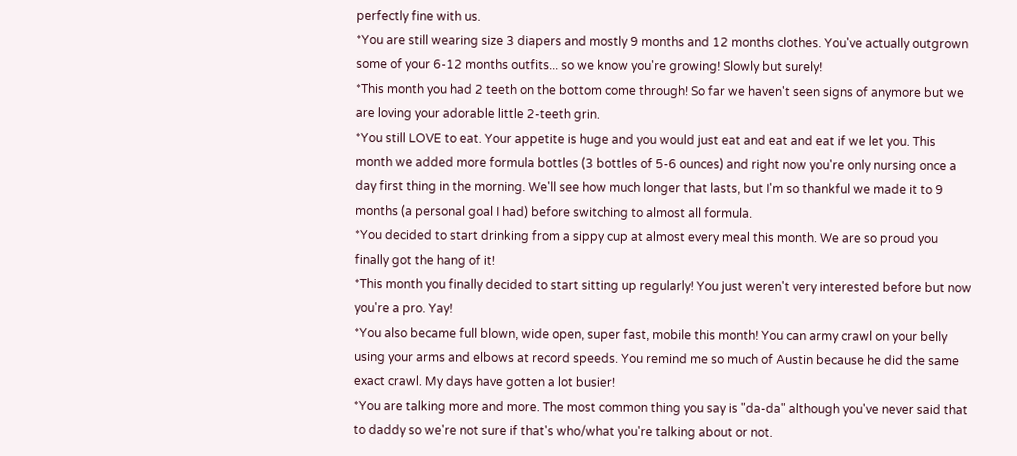perfectly fine with us.
*You are still wearing size 3 diapers and mostly 9 months and 12 months clothes. You've actually outgrown some of your 6-12 months outfits... so we know you're growing! Slowly but surely!
*This month you had 2 teeth on the bottom come through! So far we haven't seen signs of anymore but we are loving your adorable little 2-teeth grin.
*You still LOVE to eat. Your appetite is huge and you would just eat and eat and eat if we let you. This month we added more formula bottles (3 bottles of 5-6 ounces) and right now you're only nursing once a day first thing in the morning. We'll see how much longer that lasts, but I'm so thankful we made it to 9 months (a personal goal I had) before switching to almost all formula.
*You decided to start drinking from a sippy cup at almost every meal this month. We are so proud you finally got the hang of it!
*This month you finally decided to start sitting up regularly! You just weren't very interested before but now you're a pro. Yay!
*You also became full blown, wide open, super fast, mobile this month! You can army crawl on your belly using your arms and elbows at record speeds. You remind me so much of Austin because he did the same exact crawl. My days have gotten a lot busier!
*You are talking more and more. The most common thing you say is "da-da" although you've never said that to daddy so we're not sure if that's who/what you're talking about or not.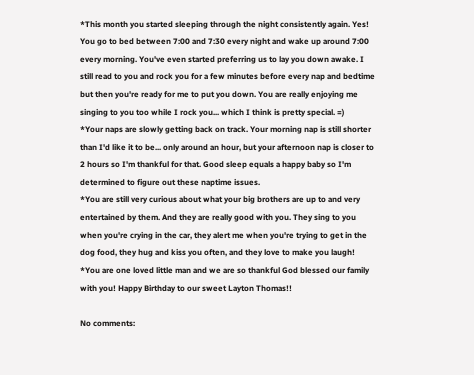*This month you started sleeping through the night consistently again. Yes! You go to bed between 7:00 and 7:30 every night and wake up around 7:00 every morning. You've even started preferring us to lay you down awake. I still read to you and rock you for a few minutes before every nap and bedtime but then you're ready for me to put you down. You are really enjoying me singing to you too while I rock you... which I think is pretty special. =)
*Your naps are slowly getting back on track. Your morning nap is still shorter than I'd like it to be... only around an hour, but your afternoon nap is closer to 2 hours so I'm thankful for that. Good sleep equals a happy baby so I'm determined to figure out these naptime issues.
*You are still very curious about what your big brothers are up to and very entertained by them. And they are really good with you. They sing to you when you're crying in the car, they alert me when you're trying to get in the dog food, they hug and kiss you often, and they love to make you laugh!
*You are one loved little man and we are so thankful God blessed our family with you! Happy Birthday to our sweet Layton Thomas!!

No comments: